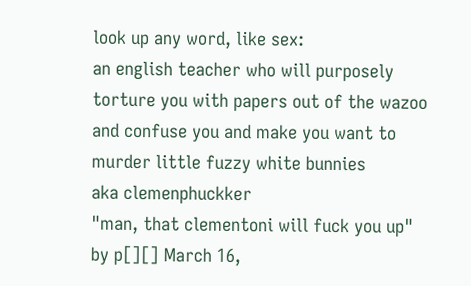look up any word, like sex:
an english teacher who will purposely torture you with papers out of the wazoo and confuse you and make you want to murder little fuzzy white bunnies
aka clemenphuckker
"man, that clementoni will fuck you up"
by p[][] March 16,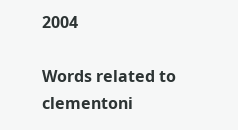2004

Words related to clementoni